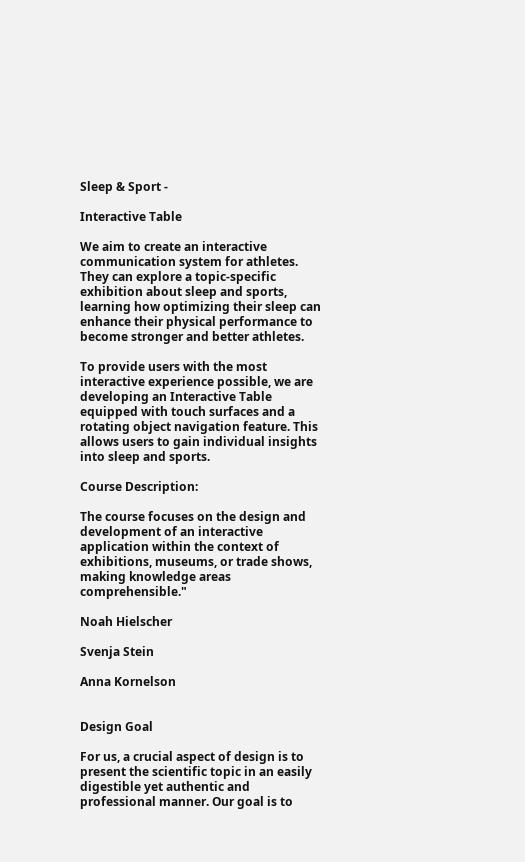Sleep & Sport -

Interactive Table

We aim to create an interactive communication system for athletes. They can explore a topic-specific exhibition about sleep and sports, learning how optimizing their sleep can enhance their physical performance to become stronger and better athletes.

To provide users with the most interactive experience possible, we are developing an Interactive Table equipped with touch surfaces and a rotating object navigation feature. This allows users to gain individual insights into sleep and sports.

Course Description:

The course focuses on the design and development of an interactive application within the context of exhibitions, museums, or trade shows, making knowledge areas comprehensible."

Noah Hielscher

Svenja Stein

Anna Kornelson


Design Goal

For us, a crucial aspect of design is to present the scientific topic in an easily digestible yet authentic and professional manner. Our goal is to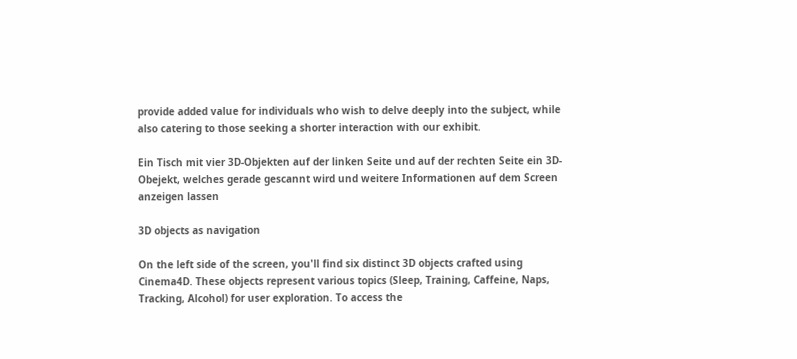provide added value for individuals who wish to delve deeply into the subject, while also catering to those seeking a shorter interaction with our exhibit.

Ein Tisch mit vier 3D-Objekten auf der linken Seite und auf der rechten Seite ein 3D-Obejekt, welches gerade gescannt wird und weitere Informationen auf dem Screen anzeigen lassen

3D objects as navigation

On the left side of the screen, you'll find six distinct 3D objects crafted using Cinema4D. These objects represent various topics (Sleep, Training, Caffeine, Naps, Tracking, Alcohol) for user exploration. To access the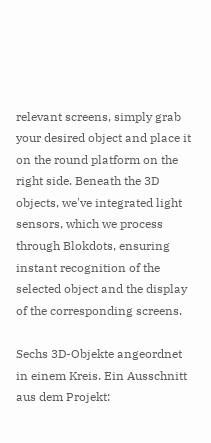relevant screens, simply grab your desired object and place it on the round platform on the right side. Beneath the 3D objects, we've integrated light sensors, which we process through Blokdots, ensuring instant recognition of the selected object and the display of the corresponding screens.

Sechs 3D-Objekte angeordnet in einem Kreis. Ein Ausschnitt aus dem Projekt: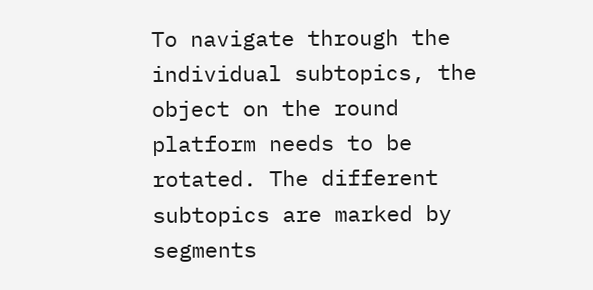To navigate through the individual subtopics, the object on the round platform needs to be rotated. The different subtopics are marked by segments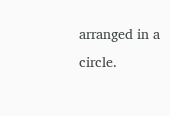arranged in a circle.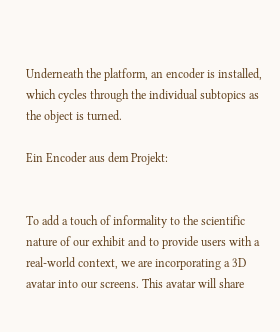Underneath the platform, an encoder is installed, which cycles through the individual subtopics as the object is turned.

Ein Encoder aus dem Projekt:


To add a touch of informality to the scientific nature of our exhibit and to provide users with a real-world context, we are incorporating a 3D avatar into our screens. This avatar will share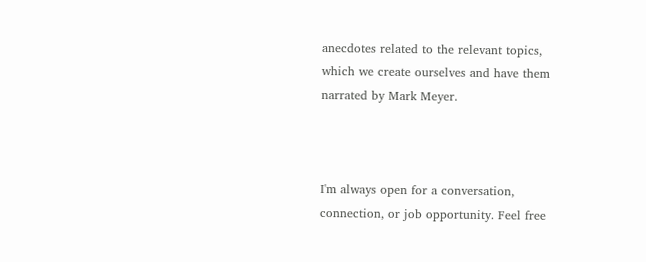anecdotes related to the relevant topics, which we create ourselves and have them narrated by Mark Meyer.



I'm always open for a conversation, connection, or job opportunity. Feel free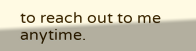to reach out to me anytime.